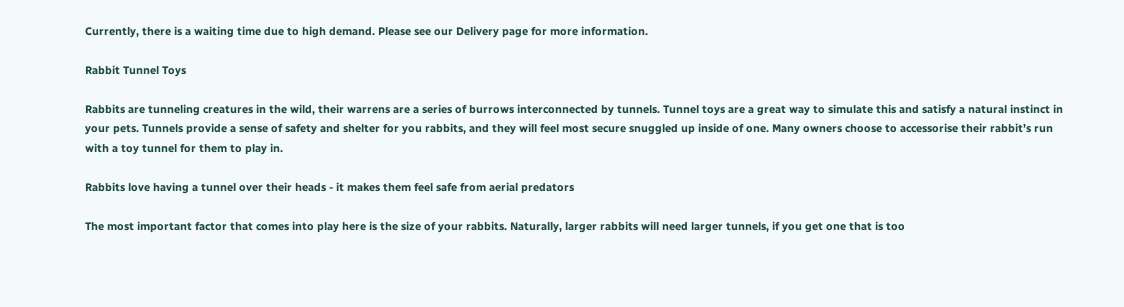Currently, there is a waiting time due to high demand. Please see our Delivery page for more information.

Rabbit Tunnel Toys

Rabbits are tunneling creatures in the wild, their warrens are a series of burrows interconnected by tunnels. Tunnel toys are a great way to simulate this and satisfy a natural instinct in your pets. Tunnels provide a sense of safety and shelter for you rabbits, and they will feel most secure snuggled up inside of one. Many owners choose to accessorise their rabbit’s run with a toy tunnel for them to play in.

Rabbits love having a tunnel over their heads - it makes them feel safe from aerial predators

The most important factor that comes into play here is the size of your rabbits. Naturally, larger rabbits will need larger tunnels, if you get one that is too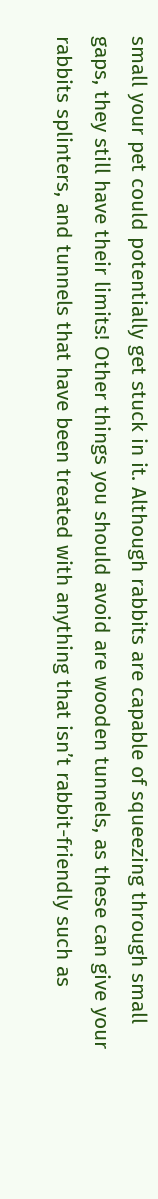small your pet could potentially get stuck in it. Although rabbits are capable of squeezing through small gaps, they still have their limits! Other things you should avoid are wooden tunnels, as these can give your rabbits splinters, and tunnels that have been treated with anything that isn’t rabbit-friendly such as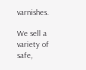varnishes.

We sell a variety of safe,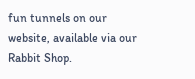fun tunnels on our website, available via our Rabbit Shop.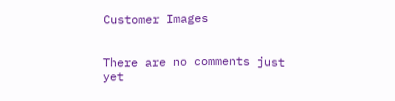Customer Images


There are no comments just yet